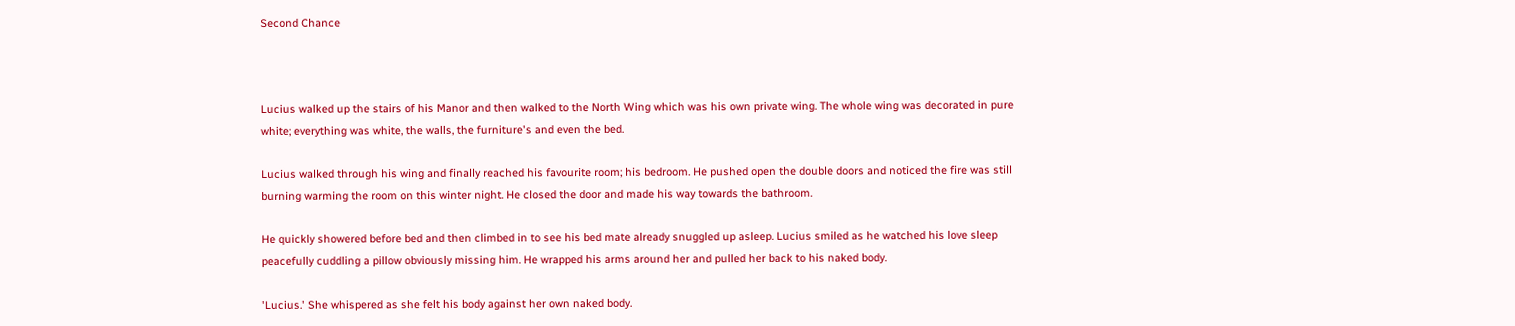Second Chance



Lucius walked up the stairs of his Manor and then walked to the North Wing which was his own private wing. The whole wing was decorated in pure white; everything was white, the walls, the furniture's and even the bed.

Lucius walked through his wing and finally reached his favourite room; his bedroom. He pushed open the double doors and noticed the fire was still burning warming the room on this winter night. He closed the door and made his way towards the bathroom.

He quickly showered before bed and then climbed in to see his bed mate already snuggled up asleep. Lucius smiled as he watched his love sleep peacefully cuddling a pillow obviously missing him. He wrapped his arms around her and pulled her back to his naked body.

'Lucius.' She whispered as she felt his body against her own naked body.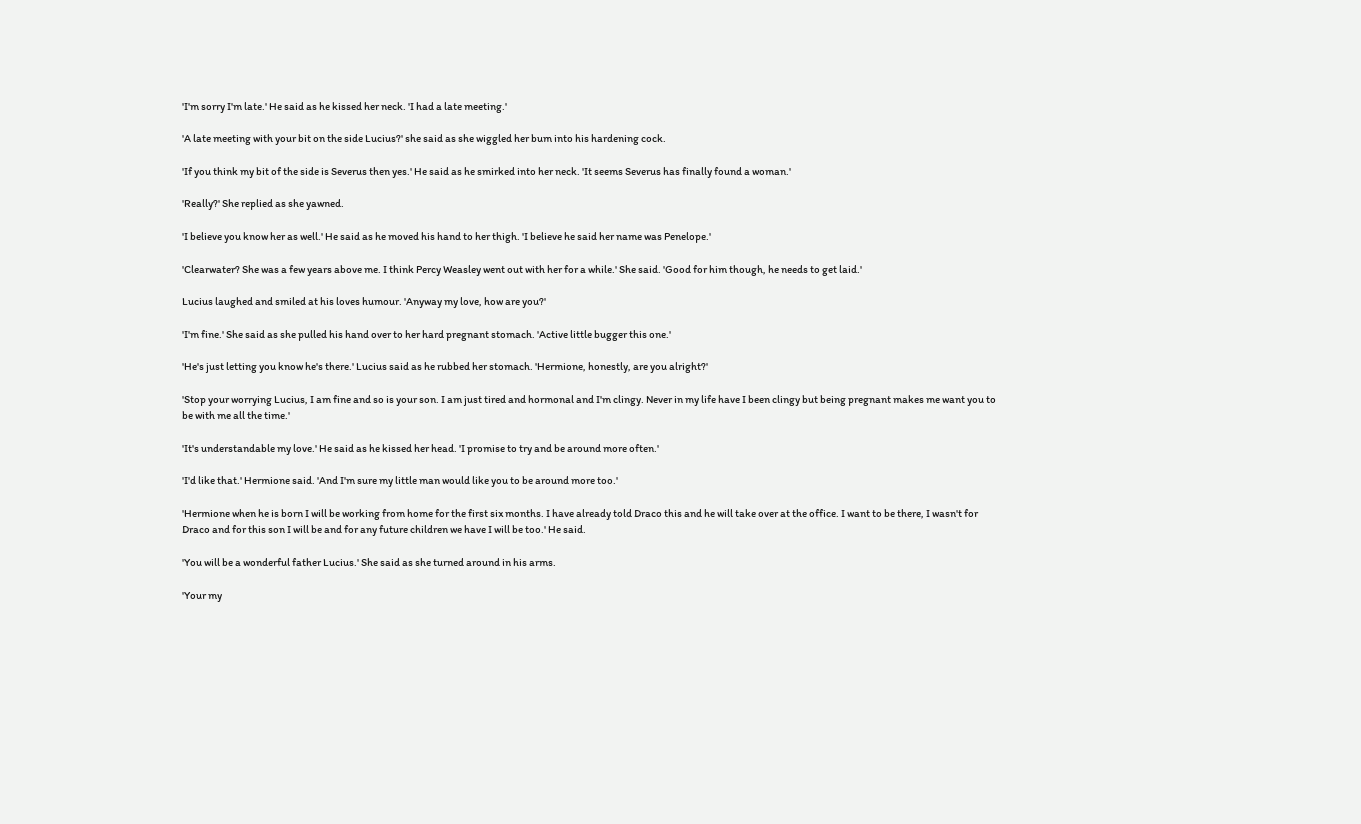'I'm sorry I'm late.' He said as he kissed her neck. 'I had a late meeting.'

'A late meeting with your bit on the side Lucius?' she said as she wiggled her bum into his hardening cock.

'If you think my bit of the side is Severus then yes.' He said as he smirked into her neck. 'It seems Severus has finally found a woman.'

'Really?' She replied as she yawned.

'I believe you know her as well.' He said as he moved his hand to her thigh. 'I believe he said her name was Penelope.'

'Clearwater? She was a few years above me. I think Percy Weasley went out with her for a while.' She said. 'Good for him though, he needs to get laid.'

Lucius laughed and smiled at his loves humour. 'Anyway my love, how are you?'

'I'm fine.' She said as she pulled his hand over to her hard pregnant stomach. 'Active little bugger this one.'

'He's just letting you know he's there.' Lucius said as he rubbed her stomach. 'Hermione, honestly, are you alright?'

'Stop your worrying Lucius, I am fine and so is your son. I am just tired and hormonal and I'm clingy. Never in my life have I been clingy but being pregnant makes me want you to be with me all the time.'

'It's understandable my love.' He said as he kissed her head. 'I promise to try and be around more often.'

'I'd like that.' Hermione said. 'And I'm sure my little man would like you to be around more too.'

'Hermione when he is born I will be working from home for the first six months. I have already told Draco this and he will take over at the office. I want to be there, I wasn't for Draco and for this son I will be and for any future children we have I will be too.' He said.

'You will be a wonderful father Lucius.' She said as she turned around in his arms.

'Your my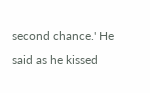second chance.' He said as he kissed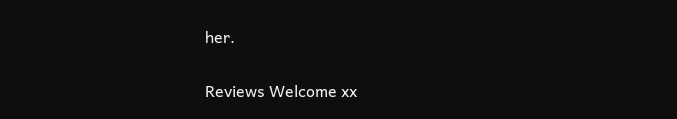her.

Reviews Welcome xx